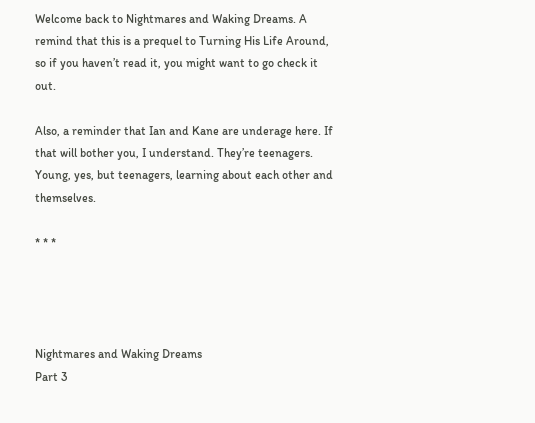Welcome back to Nightmares and Waking Dreams. A remind that this is a prequel to Turning His Life Around, so if you haven’t read it, you might want to go check it out.

Also, a reminder that Ian and Kane are underage here. If that will bother you, I understand. They’re teenagers. Young, yes, but teenagers, learning about each other and themselves.

* * *




Nightmares and Waking Dreams
Part 3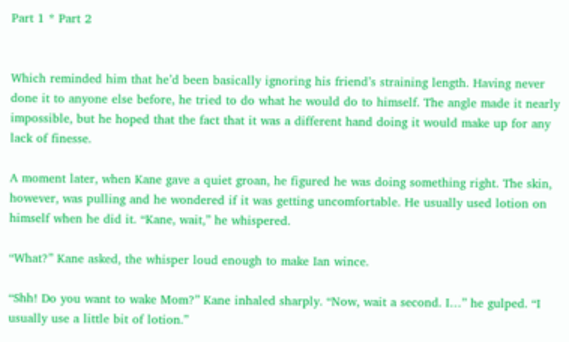Part 1 * Part 2


Which reminded him that he’d been basically ignoring his friend’s straining length. Having never done it to anyone else before, he tried to do what he would do to himself. The angle made it nearly impossible, but he hoped that the fact that it was a different hand doing it would make up for any lack of finesse.

A moment later, when Kane gave a quiet groan, he figured he was doing something right. The skin, however, was pulling and he wondered if it was getting uncomfortable. He usually used lotion on himself when he did it. “Kane, wait,” he whispered.

“What?” Kane asked, the whisper loud enough to make Ian wince.

“Shh! Do you want to wake Mom?” Kane inhaled sharply. “Now, wait a second. I…” he gulped. “I usually use a little bit of lotion.”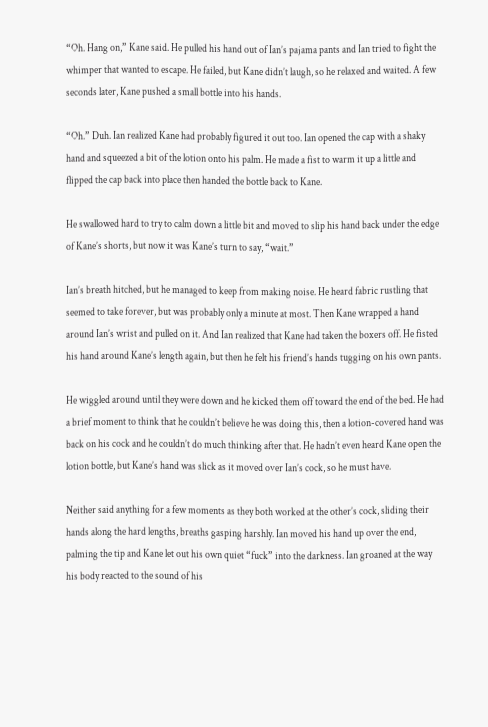“Oh. Hang on,” Kane said. He pulled his hand out of Ian’s pajama pants and Ian tried to fight the whimper that wanted to escape. He failed, but Kane didn’t laugh, so he relaxed and waited. A few seconds later, Kane pushed a small bottle into his hands.

“Oh.” Duh. Ian realized Kane had probably figured it out too. Ian opened the cap with a shaky hand and squeezed a bit of the lotion onto his palm. He made a fist to warm it up a little and flipped the cap back into place then handed the bottle back to Kane.

He swallowed hard to try to calm down a little bit and moved to slip his hand back under the edge of Kane’s shorts, but now it was Kane’s turn to say, “wait.”

Ian’s breath hitched, but he managed to keep from making noise. He heard fabric rustling that seemed to take forever, but was probably only a minute at most. Then Kane wrapped a hand around Ian’s wrist and pulled on it. And Ian realized that Kane had taken the boxers off. He fisted his hand around Kane’s length again, but then he felt his friend’s hands tugging on his own pants.

He wiggled around until they were down and he kicked them off toward the end of the bed. He had a brief moment to think that he couldn’t believe he was doing this, then a lotion-covered hand was back on his cock and he couldn’t do much thinking after that. He hadn’t even heard Kane open the lotion bottle, but Kane’s hand was slick as it moved over Ian’s cock, so he must have.

Neither said anything for a few moments as they both worked at the other’s cock, sliding their hands along the hard lengths, breaths gasping harshly. Ian moved his hand up over the end, palming the tip and Kane let out his own quiet “fuck” into the darkness. Ian groaned at the way his body reacted to the sound of his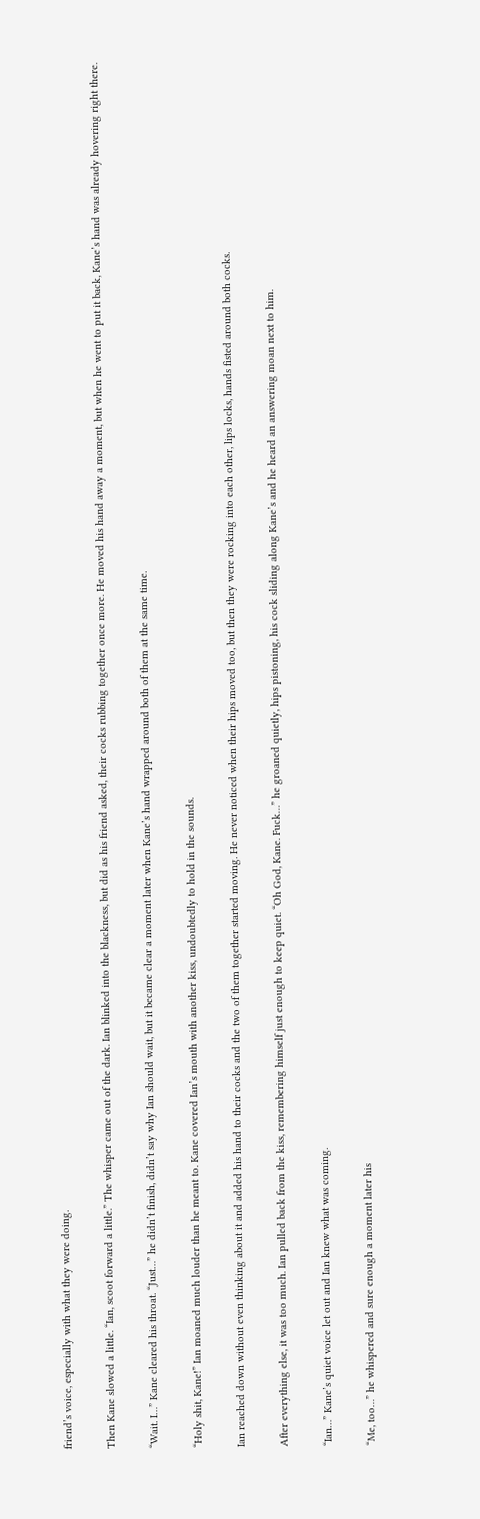friend’s voice, especially with what they were doing.

Then Kane slowed a little. “Ian, scoot forward a little.” The whisper came out of the dark. Ian blinked into the blackness, but did as his friend asked, their cocks rubbing together once more. He moved his hand away a moment, but when he went to put it back, Kane’s hand was already hovering right there.

“Wait. I…” Kane cleared his throat. “Just…” he didn’t finish, didn’t say why Ian should wait, but it became clear a moment later when Kane’s hand wrapped around both of them at the same time.

“Holy shit, Kane!” Ian moaned much louder than he meant to. Kane covered Ian’s mouth with another kiss, undoubtedly to hold in the sounds.

Ian reached down without even thinking about it and added his hand to their cocks and the two of them together started moving. He never noticed when their hips moved too, but then they were rocking into each other, lips locks, hands fisted around both cocks.

After everything else, it was too much. Ian pulled back from the kiss, remembering himself just enough to keep quiet. “Oh God, Kane. Fuck…” he groaned quietly, hips pistoning, his cock sliding along Kane’s and he heard an answering moan next to him.

“Ian…” Kane’s quiet voice let out and Ian knew what was coming.

“Me, too…” he whispered and sure enough a moment later his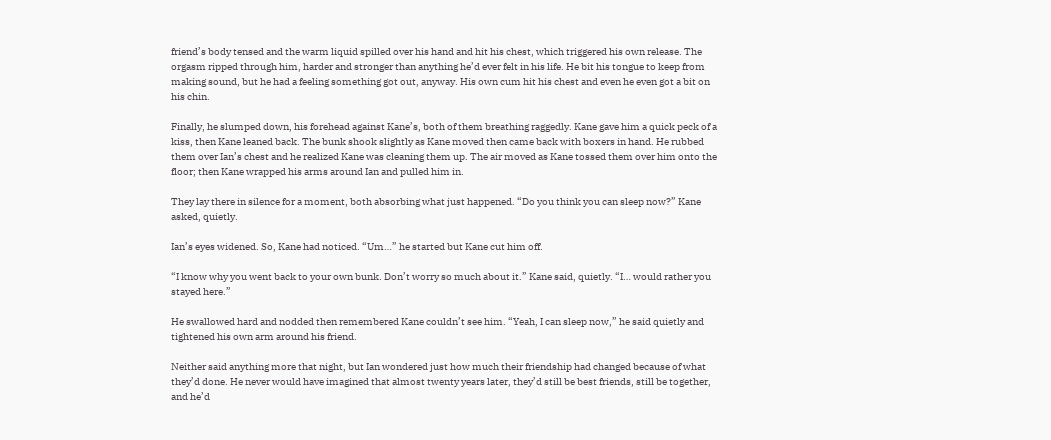friend’s body tensed and the warm liquid spilled over his hand and hit his chest, which triggered his own release. The orgasm ripped through him, harder and stronger than anything he’d ever felt in his life. He bit his tongue to keep from making sound, but he had a feeling something got out, anyway. His own cum hit his chest and even he even got a bit on his chin.

Finally, he slumped down, his forehead against Kane’s, both of them breathing raggedly. Kane gave him a quick peck of a kiss, then Kane leaned back. The bunk shook slightly as Kane moved then came back with boxers in hand. He rubbed them over Ian’s chest and he realized Kane was cleaning them up. The air moved as Kane tossed them over him onto the floor; then Kane wrapped his arms around Ian and pulled him in.

They lay there in silence for a moment, both absorbing what just happened. “Do you think you can sleep now?” Kane asked, quietly.

Ian’s eyes widened. So, Kane had noticed. “Um…” he started but Kane cut him off.

“I know why you went back to your own bunk. Don’t worry so much about it.” Kane said, quietly. “I… would rather you stayed here.”

He swallowed hard and nodded then remembered Kane couldn’t see him. “Yeah, I can sleep now,” he said quietly and tightened his own arm around his friend.

Neither said anything more that night, but Ian wondered just how much their friendship had changed because of what they’d done. He never would have imagined that almost twenty years later, they’d still be best friends, still be together, and he’d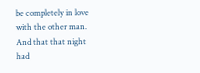be completely in love with the other man. And that that night had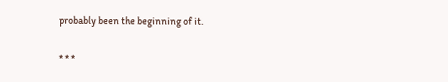probably been the beginning of it.

* * *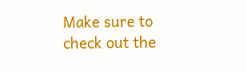Make sure to check out the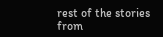rest of the stories from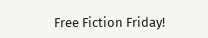Free Fiction Friday!